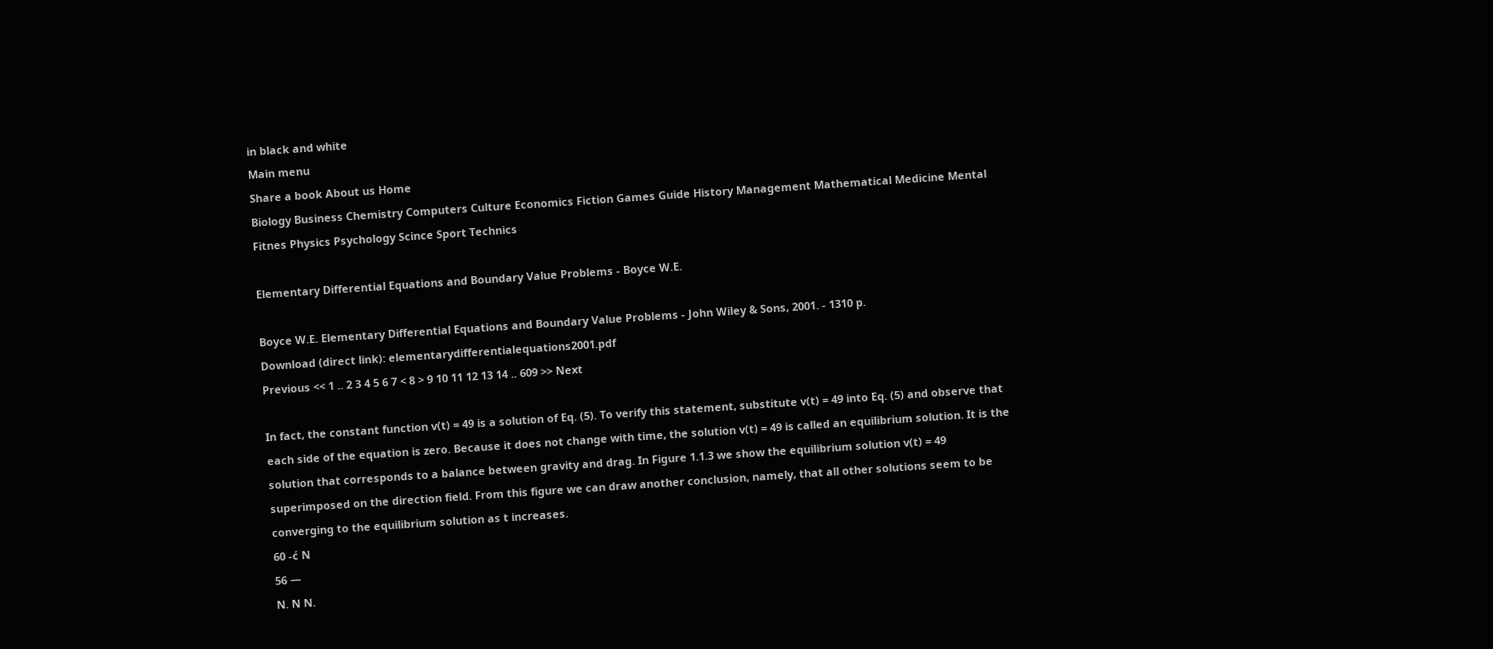in black and white
Main menu
Share a book About us Home
Biology Business Chemistry Computers Culture Economics Fiction Games Guide History Management Mathematical Medicine Mental Fitnes Physics Psychology Scince Sport Technics

Elementary Differential Equations and Boundary Value Problems - Boyce W.E.

Boyce W.E. Elementary Differential Equations and Boundary Value Problems - John Wiley & Sons, 2001. - 1310 p.
Download (direct link): elementarydifferentialequations2001.pdf
Previous << 1 .. 2 3 4 5 6 7 < 8 > 9 10 11 12 13 14 .. 609 >> Next

In fact, the constant function v(t) = 49 is a solution of Eq. (5). To verify this statement, substitute v(t) = 49 into Eq. (5) and observe that each side of the equation is zero. Because it does not change with time, the solution v(t) = 49 is called an equilibrium solution. It is the solution that corresponds to a balance between gravity and drag. In Figure 1.1.3 we show the equilibrium solution v(t) = 49 superimposed on the direction field. From this figure we can draw another conclusion, namely, that all other solutions seem to be converging to the equilibrium solution as t increases.
60 -ć N
56 —
N. N N.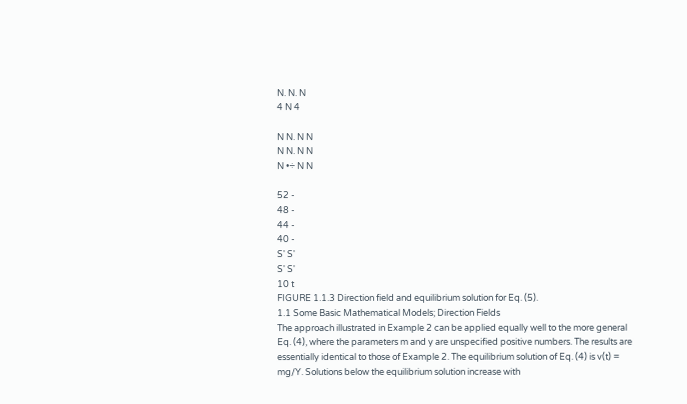N. N. N
4 N 4

N N. N N
N N. N N
N •÷ N N

52 -
48 -
44 -
40 -
S' S'
S' S'
10 t
FIGURE 1.1.3 Direction field and equilibrium solution for Eq. (5).
1.1 Some Basic Mathematical Models; Direction Fields
The approach illustrated in Example 2 can be applied equally well to the more general Eq. (4), where the parameters m and y are unspecified positive numbers. The results are essentially identical to those of Example 2. The equilibrium solution of Eq. (4) is v(t) = mg/Y. Solutions below the equilibrium solution increase with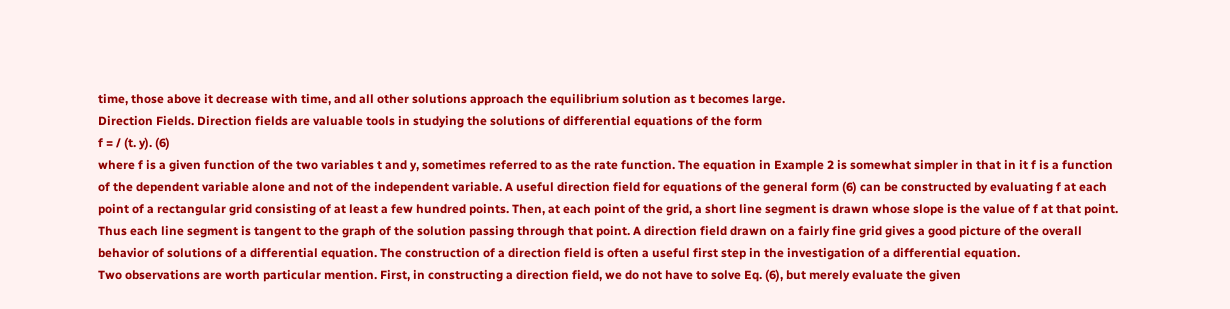time, those above it decrease with time, and all other solutions approach the equilibrium solution as t becomes large.
Direction Fields. Direction fields are valuable tools in studying the solutions of differential equations of the form
f = / (t. y). (6)
where f is a given function of the two variables t and y, sometimes referred to as the rate function. The equation in Example 2 is somewhat simpler in that in it f is a function of the dependent variable alone and not of the independent variable. A useful direction field for equations of the general form (6) can be constructed by evaluating f at each point of a rectangular grid consisting of at least a few hundred points. Then, at each point of the grid, a short line segment is drawn whose slope is the value of f at that point. Thus each line segment is tangent to the graph of the solution passing through that point. A direction field drawn on a fairly fine grid gives a good picture of the overall behavior of solutions of a differential equation. The construction of a direction field is often a useful first step in the investigation of a differential equation.
Two observations are worth particular mention. First, in constructing a direction field, we do not have to solve Eq. (6), but merely evaluate the given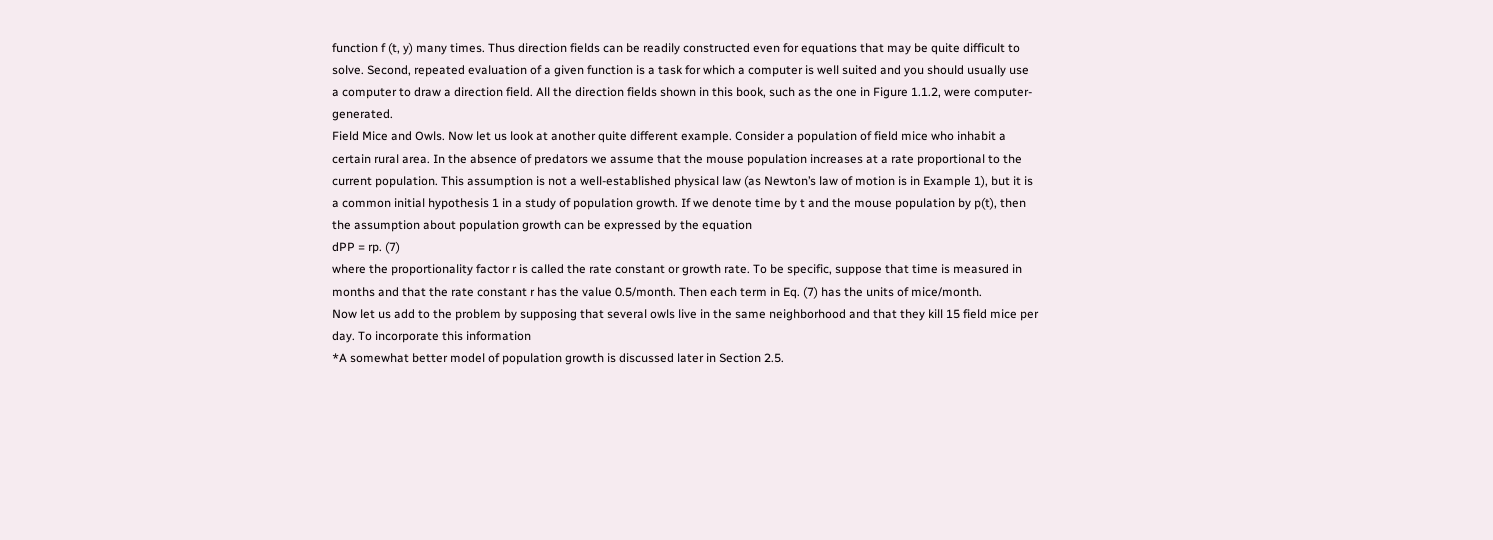function f (t, y) many times. Thus direction fields can be readily constructed even for equations that may be quite difficult to solve. Second, repeated evaluation of a given function is a task for which a computer is well suited and you should usually use a computer to draw a direction field. All the direction fields shown in this book, such as the one in Figure 1.1.2, were computer-generated.
Field Mice and Owls. Now let us look at another quite different example. Consider a population of field mice who inhabit a certain rural area. In the absence of predators we assume that the mouse population increases at a rate proportional to the current population. This assumption is not a well-established physical law (as Newton’s law of motion is in Example 1), but it is a common initial hypothesis 1 in a study of population growth. If we denote time by t and the mouse population by p(t), then the assumption about population growth can be expressed by the equation
dPP = rp. (7)
where the proportionality factor r is called the rate constant or growth rate. To be specific, suppose that time is measured in months and that the rate constant r has the value 0.5/month. Then each term in Eq. (7) has the units of mice/month.
Now let us add to the problem by supposing that several owls live in the same neighborhood and that they kill 15 field mice per day. To incorporate this information
*A somewhat better model of population growth is discussed later in Section 2.5.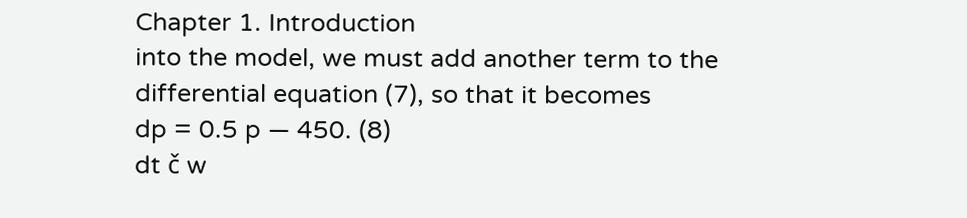Chapter 1. Introduction
into the model, we must add another term to the differential equation (7), so that it becomes
dp = 0.5 p — 450. (8)
dt č w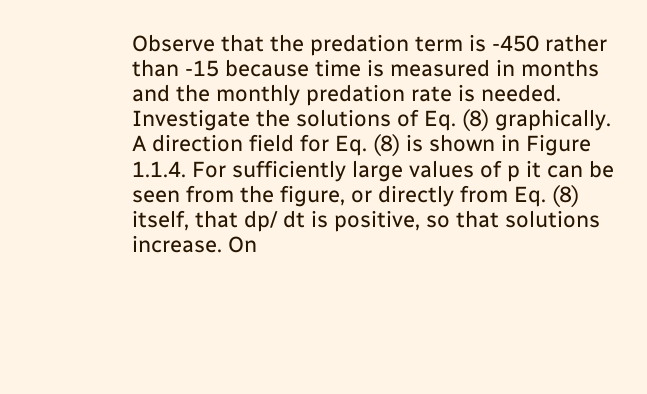Observe that the predation term is -450 rather than -15 because time is measured in months and the monthly predation rate is needed.
Investigate the solutions of Eq. (8) graphically.
A direction field for Eq. (8) is shown in Figure 1.1.4. For sufficiently large values of p it can be seen from the figure, or directly from Eq. (8) itself, that dp/ dt is positive, so that solutions increase. On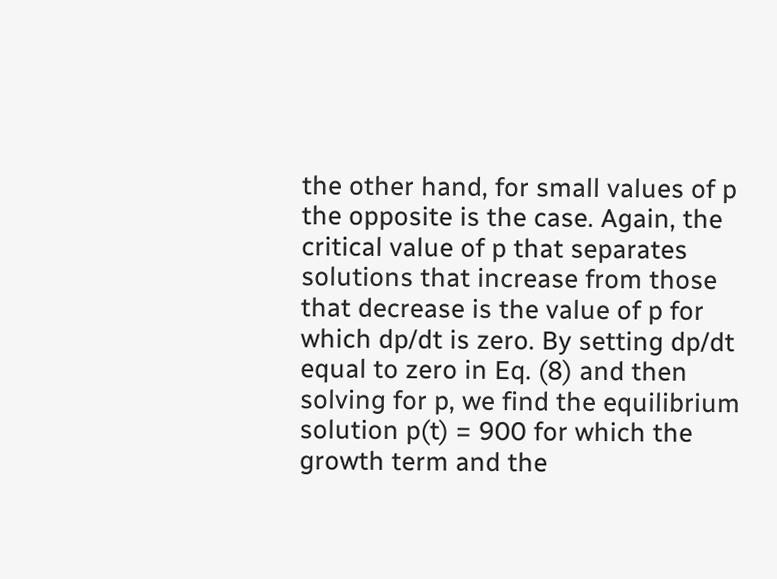the other hand, for small values of p the opposite is the case. Again, the critical value of p that separates solutions that increase from those that decrease is the value of p for which dp/dt is zero. By setting dp/dt equal to zero in Eq. (8) and then solving for p, we find the equilibrium solution p(t) = 900 for which the growth term and the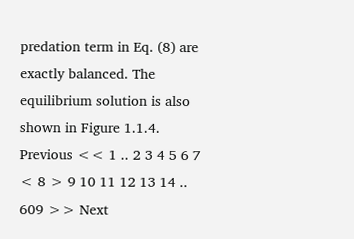predation term in Eq. (8) are exactly balanced. The equilibrium solution is also shown in Figure 1.1.4.
Previous << 1 .. 2 3 4 5 6 7 < 8 > 9 10 11 12 13 14 .. 609 >> Next